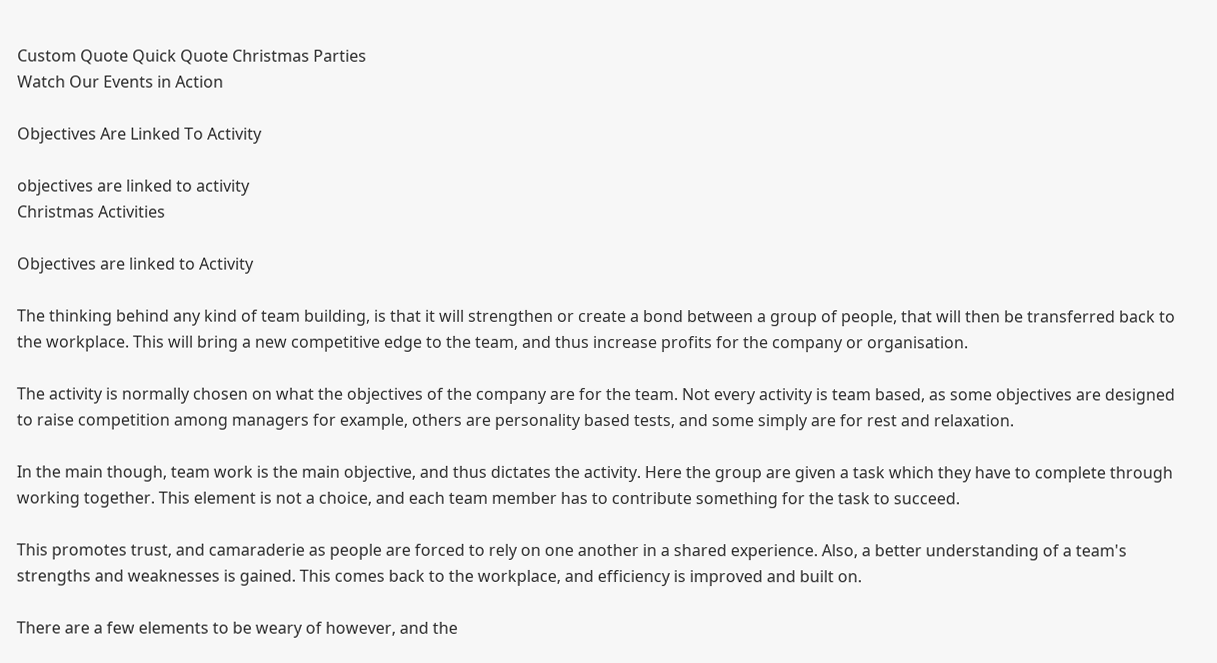Custom Quote Quick Quote Christmas Parties
Watch Our Events in Action

Objectives Are Linked To Activity

objectives are linked to activity
Christmas Activities

Objectives are linked to Activity

The thinking behind any kind of team building, is that it will strengthen or create a bond between a group of people, that will then be transferred back to the workplace. This will bring a new competitive edge to the team, and thus increase profits for the company or organisation.

The activity is normally chosen on what the objectives of the company are for the team. Not every activity is team based, as some objectives are designed to raise competition among managers for example, others are personality based tests, and some simply are for rest and relaxation.

In the main though, team work is the main objective, and thus dictates the activity. Here the group are given a task which they have to complete through working together. This element is not a choice, and each team member has to contribute something for the task to succeed.

This promotes trust, and camaraderie as people are forced to rely on one another in a shared experience. Also, a better understanding of a team's strengths and weaknesses is gained. This comes back to the workplace, and efficiency is improved and built on.

There are a few elements to be weary of however, and the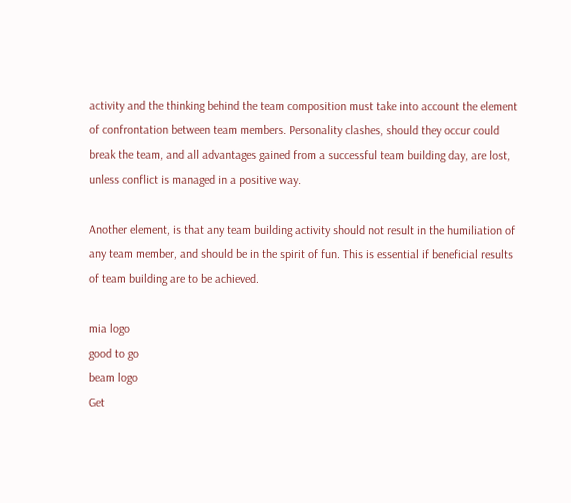activity and the thinking behind the team composition must take into account the element of confrontation between team members. Personality clashes, should they occur could break the team, and all advantages gained from a successful team building day, are lost, unless conflict is managed in a positive way.

Another element, is that any team building activity should not result in the humiliation of any team member, and should be in the spirit of fun. This is essential if beneficial results of team building are to be achieved.

mia logo
good to go
beam logo
Get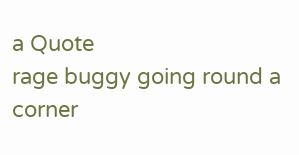a Quote
rage buggy going round a corner